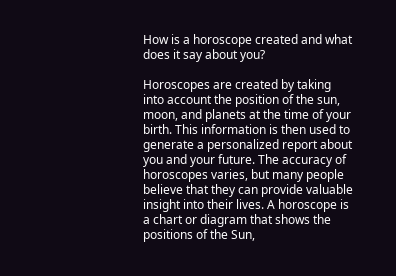How is a horoscope created and what does it say about you?

Horoscopes are created by taking into account the position of the sun, moon, and planets at the time of your birth. This information is then used to generate a personalized report about you and your future. The accuracy of horoscopes varies, but many people believe that they can provide valuable insight into their lives. A horoscope is a chart or diagram that shows the positions of the Sun,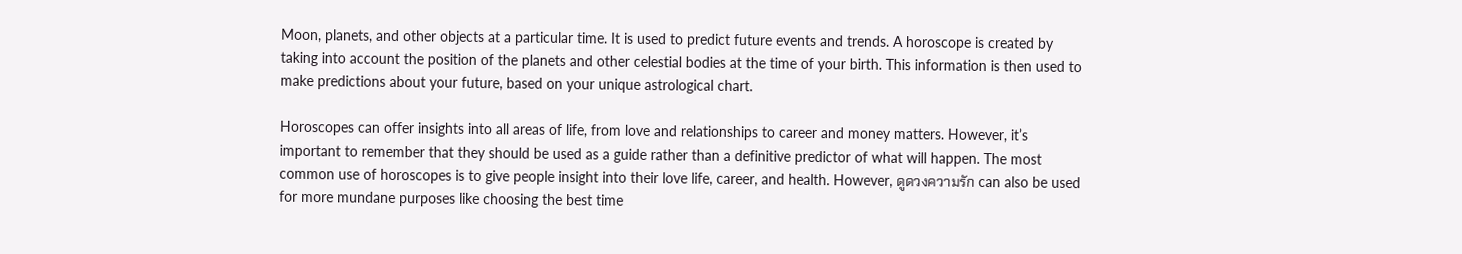Moon, planets, and other objects at a particular time. It is used to predict future events and trends. A horoscope is created by taking into account the position of the planets and other celestial bodies at the time of your birth. This information is then used to make predictions about your future, based on your unique astrological chart.

Horoscopes can offer insights into all areas of life, from love and relationships to career and money matters. However, it’s important to remember that they should be used as a guide rather than a definitive predictor of what will happen. The most common use of horoscopes is to give people insight into their love life, career, and health. However, ดูดวงความรัก can also be used for more mundane purposes like choosing the best time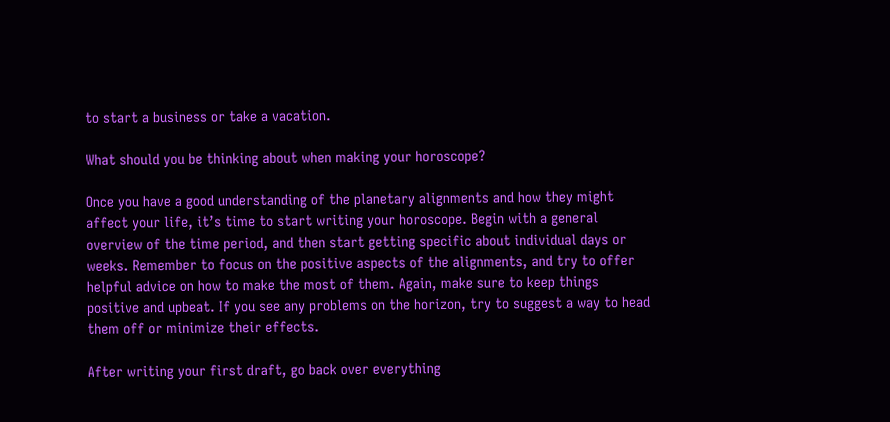to start a business or take a vacation.

What should you be thinking about when making your horoscope?

Once you have a good understanding of the planetary alignments and how they might affect your life, it’s time to start writing your horoscope. Begin with a general overview of the time period, and then start getting specific about individual days or weeks. Remember to focus on the positive aspects of the alignments, and try to offer helpful advice on how to make the most of them. Again, make sure to keep things positive and upbeat. If you see any problems on the horizon, try to suggest a way to head them off or minimize their effects.

After writing your first draft, go back over everything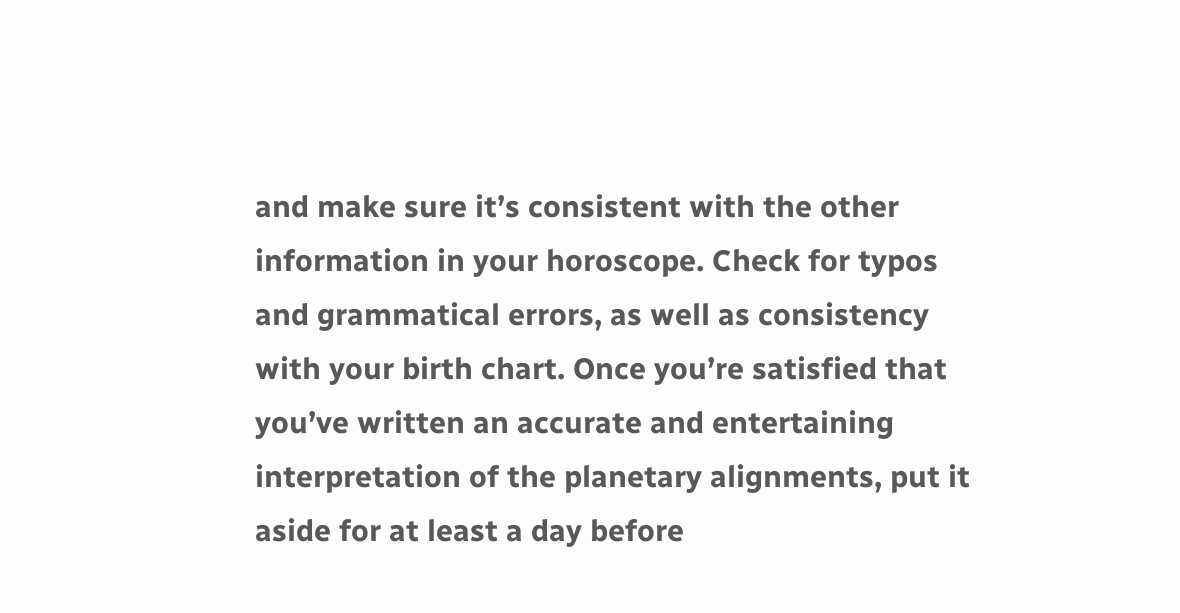and make sure it’s consistent with the other information in your horoscope. Check for typos and grammatical errors, as well as consistency with your birth chart. Once you’re satisfied that you’ve written an accurate and entertaining interpretation of the planetary alignments, put it aside for at least a day before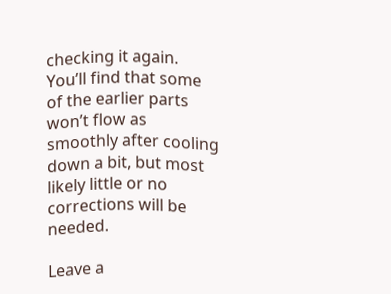checking it again. You’ll find that some of the earlier parts won’t flow as smoothly after cooling down a bit, but most likely little or no corrections will be needed.

Leave a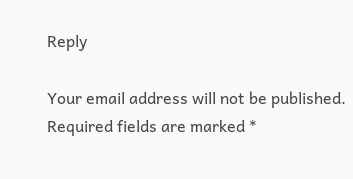Reply

Your email address will not be published. Required fields are marked *